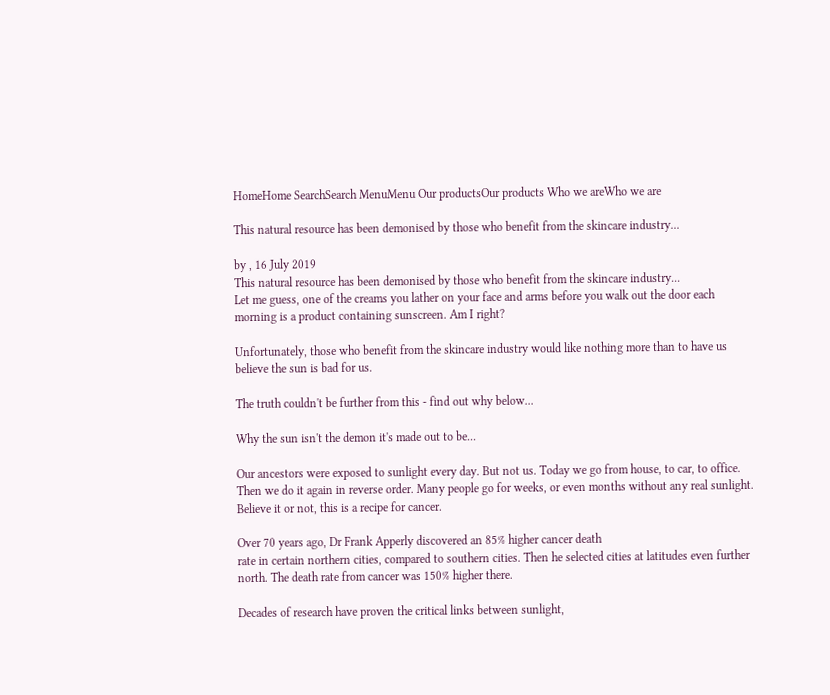HomeHome SearchSearch MenuMenu Our productsOur products Who we areWho we are

This natural resource has been demonised by those who benefit from the skincare industry...

by , 16 July 2019
This natural resource has been demonised by those who benefit from the skincare industry...
Let me guess, one of the creams you lather on your face and arms before you walk out the door each morning is a product containing sunscreen. Am I right?

Unfortunately, those who benefit from the skincare industry would like nothing more than to have us believe the sun is bad for us.

The truth couldn't be further from this - find out why below...

Why the sun isn't the demon it's made out to be...

Our ancestors were exposed to sunlight every day. But not us. Today we go from house, to car, to office. Then we do it again in reverse order. Many people go for weeks, or even months without any real sunlight. Believe it or not, this is a recipe for cancer.

Over 70 years ago, Dr Frank Apperly discovered an 85% higher cancer death
rate in certain northern cities, compared to southern cities. Then he selected cities at latitudes even further north. The death rate from cancer was 150% higher there.

Decades of research have proven the critical links between sunlight,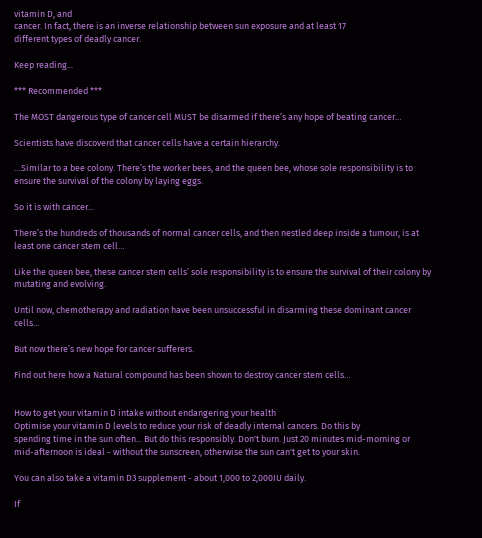vitamin D, and
cancer. In fact, there is an inverse relationship between sun exposure and at least 17
different types of deadly cancer.

Keep reading...

*** Recommended ***

The MOST dangerous type of cancer cell MUST be disarmed if there’s any hope of beating cancer…

Scientists have discoverd that cancer cells have a certain hierarchy.

…Similar to a bee colony. There’s the worker bees, and the queen bee, whose sole responsibility is to ensure the survival of the colony by laying eggs.

So it is with cancer...

There’s the hundreds of thousands of normal cancer cells, and then nestled deep inside a tumour, is at least one cancer stem cell…

Like the queen bee, these cancer stem cells’ sole responsibility is to ensure the survival of their colony by mutating and evolving.

Until now, chemotherapy and radiation have been unsuccessful in disarming these dominant cancer cells…

But now there’s new hope for cancer sufferers.

Find out here how a Natural compound has been shown to destroy cancer stem cells…


How to get your vitamin D intake without endangering your health
Optimise your vitamin D levels to reduce your risk of deadly internal cancers. Do this by
spending time in the sun often... But do this responsibly. Don't burn. Just 20 minutes mid-morning or mid-afternoon is ideal - without the sunscreen, otherwise the sun can't get to your skin.

You can also take a vitamin D3 supplement - about 1,000 to 2,000IU daily.

If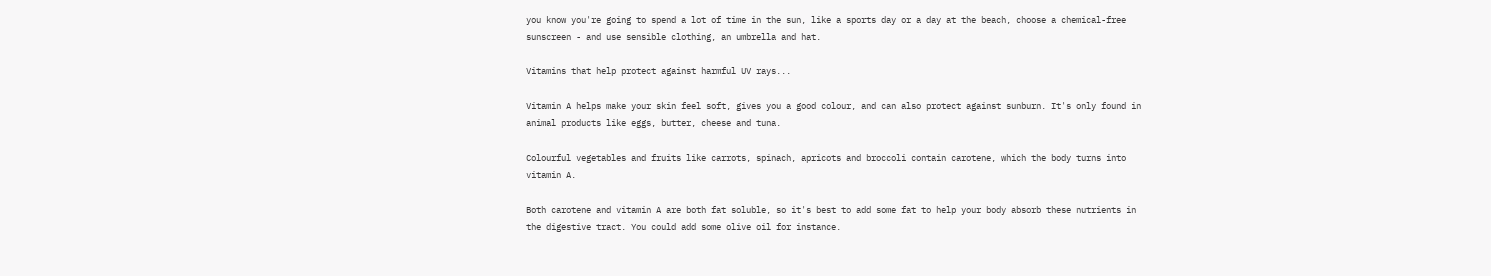you know you're going to spend a lot of time in the sun, like a sports day or a day at the beach, choose a chemical-free sunscreen - and use sensible clothing, an umbrella and hat.

Vitamins that help protect against harmful UV rays...

Vitamin A helps make your skin feel soft, gives you a good colour, and can also protect against sunburn. It's only found in animal products like eggs, butter, cheese and tuna.

Colourful vegetables and fruits like carrots, spinach, apricots and broccoli contain carotene, which the body turns into vitamin A.

Both carotene and vitamin A are both fat soluble, so it's best to add some fat to help your body absorb these nutrients in the digestive tract. You could add some olive oil for instance.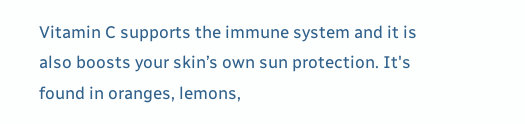Vitamin C supports the immune system and it is also boosts your skin’s own sun protection. It's found in oranges, lemons,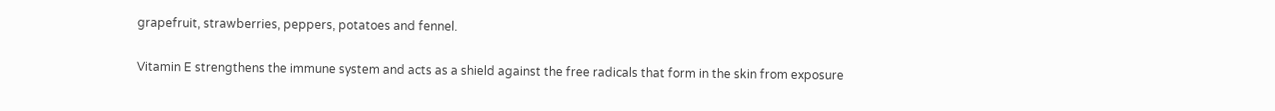grapefruit, strawberries, peppers, potatoes and fennel.

Vitamin E strengthens the immune system and acts as a shield against the free radicals that form in the skin from exposure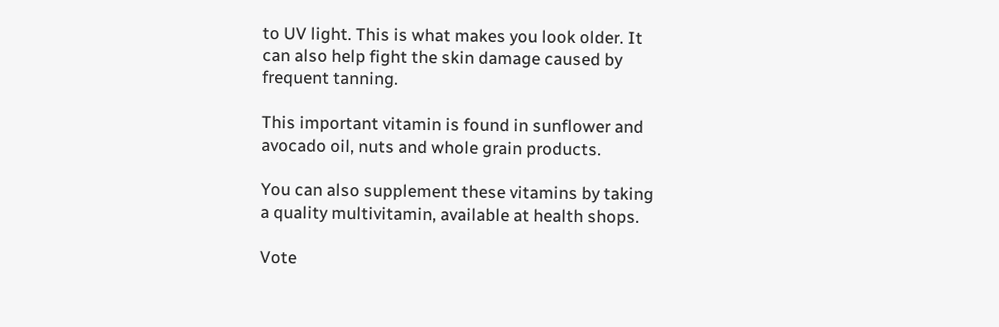to UV light. This is what makes you look older. It can also help fight the skin damage caused by frequent tanning.

This important vitamin is found in sunflower and avocado oil, nuts and whole grain products.

You can also supplement these vitamins by taking a quality multivitamin, available at health shops.

Vote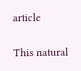article

This natural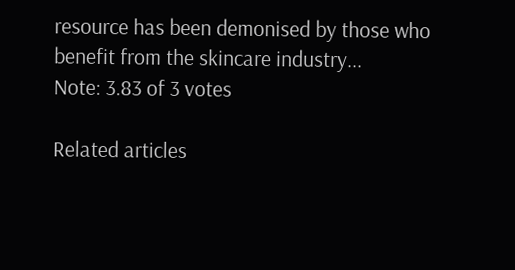resource has been demonised by those who benefit from the skincare industry...
Note: 3.83 of 3 votes

Related articles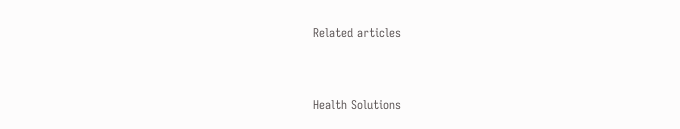Related articles


Health Solutions